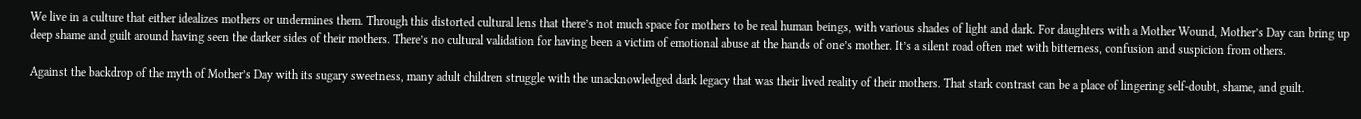We live in a culture that either idealizes mothers or undermines them. Through this distorted cultural lens that there’s not much space for mothers to be real human beings, with various shades of light and dark. For daughters with a Mother Wound, Mother’s Day can bring up deep shame and guilt around having seen the darker sides of their mothers. There’s no cultural validation for having been a victim of emotional abuse at the hands of one’s mother. It’s a silent road often met with bitterness, confusion and suspicion from others.

Against the backdrop of the myth of Mother’s Day with its sugary sweetness, many adult children struggle with the unacknowledged dark legacy that was their lived reality of their mothers. That stark contrast can be a place of lingering self-doubt, shame, and guilt.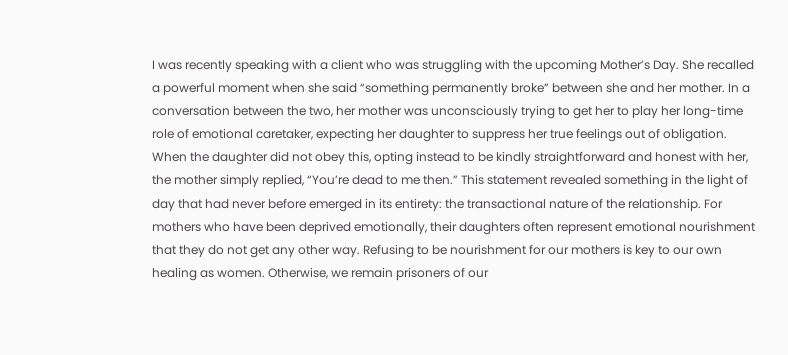I was recently speaking with a client who was struggling with the upcoming Mother’s Day. She recalled a powerful moment when she said “something permanently broke” between she and her mother. In a conversation between the two, her mother was unconsciously trying to get her to play her long-time role of emotional caretaker, expecting her daughter to suppress her true feelings out of obligation. When the daughter did not obey this, opting instead to be kindly straightforward and honest with her, the mother simply replied, “You’re dead to me then.” This statement revealed something in the light of day that had never before emerged in its entirety: the transactional nature of the relationship. For mothers who have been deprived emotionally, their daughters often represent emotional nourishment that they do not get any other way. Refusing to be nourishment for our mothers is key to our own healing as women. Otherwise, we remain prisoners of our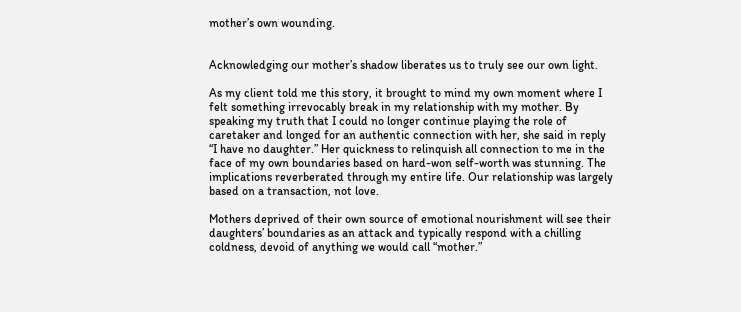mother’s own wounding.


Acknowledging our mother’s shadow liberates us to truly see our own light.

As my client told me this story, it brought to mind my own moment where I felt something irrevocably break in my relationship with my mother. By speaking my truth that I could no longer continue playing the role of caretaker and longed for an authentic connection with her, she said in reply “I have no daughter.” Her quickness to relinquish all connection to me in the face of my own boundaries based on hard-won self-worth was stunning. The implications reverberated through my entire life. Our relationship was largely based on a transaction, not love.

Mothers deprived of their own source of emotional nourishment will see their daughters’ boundaries as an attack and typically respond with a chilling coldness, devoid of anything we would call “mother.”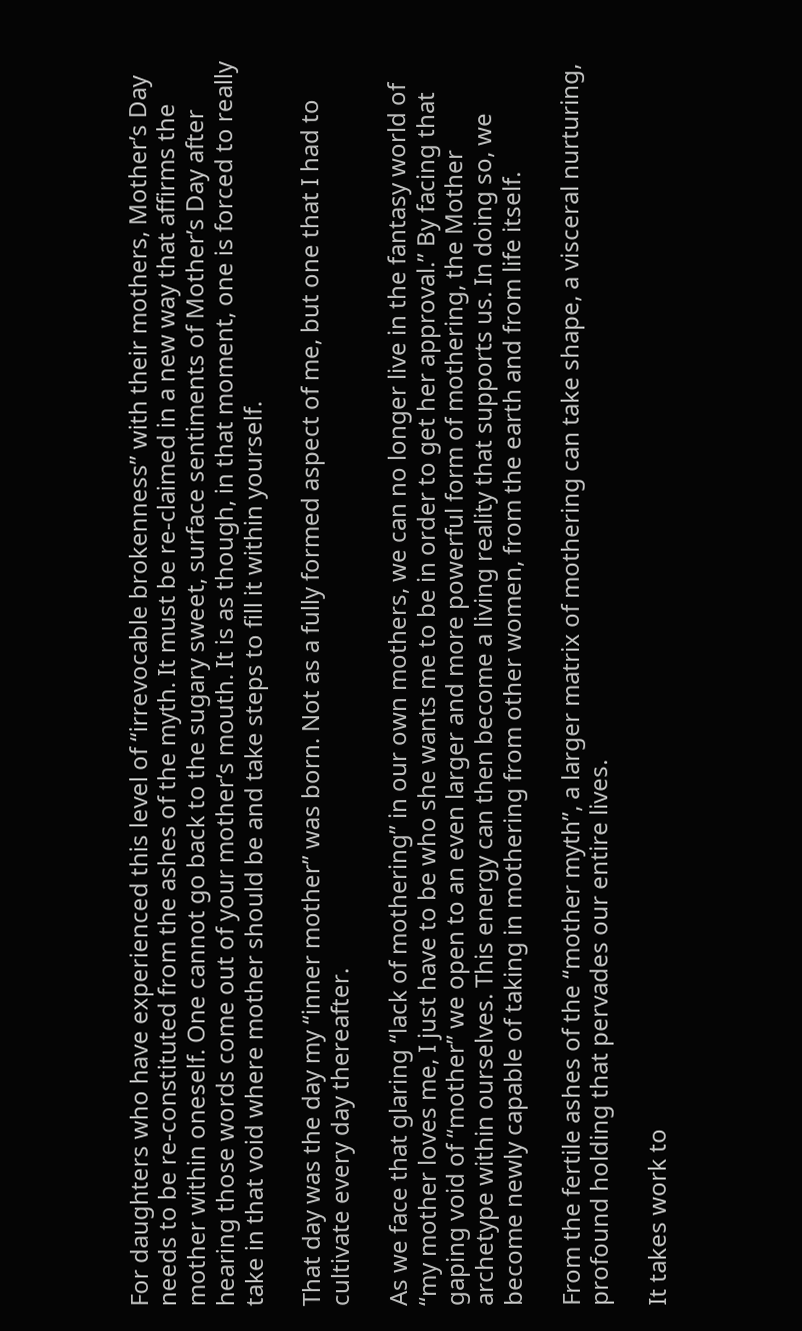For daughters who have experienced this level of “irrevocable brokenness” with their mothers, Mother’s Day needs to be re-constituted from the ashes of the myth. It must be re-claimed in a new way that affirms the mother within oneself. One cannot go back to the sugary sweet, surface sentiments of Mother’s Day after hearing those words come out of your mother’s mouth. It is as though, in that moment, one is forced to really take in that void where mother should be and take steps to fill it within yourself.

That day was the day my “inner mother” was born. Not as a fully formed aspect of me, but one that I had to cultivate every day thereafter.

As we face that glaring “lack of mothering” in our own mothers, we can no longer live in the fantasy world of “my mother loves me, I just have to be who she wants me to be in order to get her approval.” By facing that gaping void of “mother” we open to an even larger and more powerful form of mothering, the Mother archetype within ourselves. This energy can then become a living reality that supports us. In doing so, we become newly capable of taking in mothering from other women, from the earth and from life itself.

From the fertile ashes of the “mother myth”, a larger matrix of mothering can take shape, a visceral nurturing, profound holding that pervades our entire lives.

It takes work to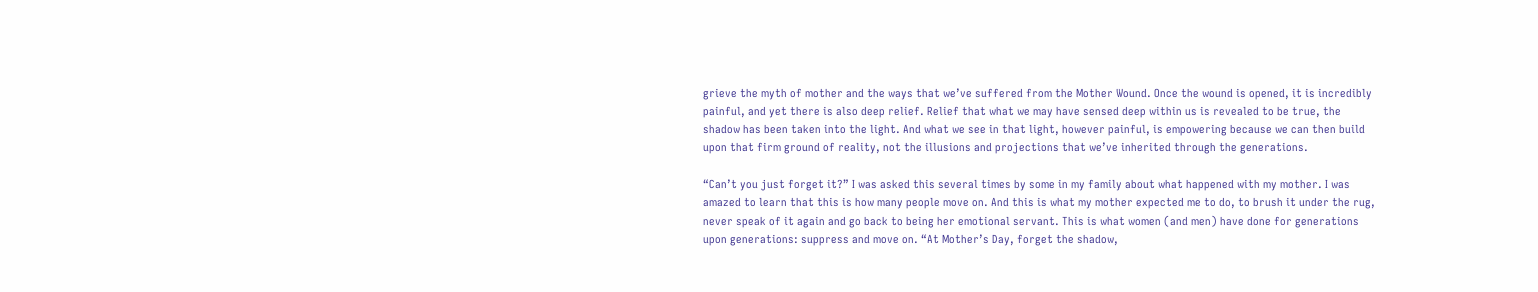grieve the myth of mother and the ways that we’ve suffered from the Mother Wound. Once the wound is opened, it is incredibly painful, and yet there is also deep relief. Relief that what we may have sensed deep within us is revealed to be true, the shadow has been taken into the light. And what we see in that light, however painful, is empowering because we can then build upon that firm ground of reality, not the illusions and projections that we’ve inherited through the generations.

“Can’t you just forget it?” I was asked this several times by some in my family about what happened with my mother. I was amazed to learn that this is how many people move on. And this is what my mother expected me to do, to brush it under the rug, never speak of it again and go back to being her emotional servant. This is what women (and men) have done for generations upon generations: suppress and move on. “At Mother’s Day, forget the shadow,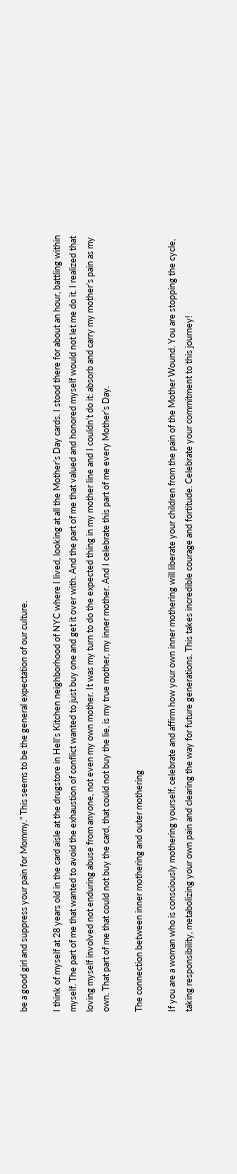be a good girl and suppress your pain for Mommy.” This seems to be the general expectation of our culture.

I think of myself at 28 years old in the card aisle at the drugstore in Hell’s Kitchen neighborhood of NYC where I lived, looking at all the Mother’s Day cards. I stood there for about an hour, battling within myself. The part of me that wanted to avoid the exhaustion of conflict wanted to just buy one and get it over with. And the part of me that valued and honored myself would not let me do it. I realized that loving myself involved not enduring abuse from anyone, not even my own mother. It was my turn to do the expected thing in my mother line and I couldn’t do it: absorb and carry my mother’s pain as my own. That part of me that could not buy the card, that could not buy the lie, is my true mother, my inner mother. And I celebrate this part of me every Mother’s Day.

The connection between inner mothering and outer mothering

If you are a woman who is consciously mothering yourself, celebrate and affirm how your own inner mothering will liberate your children from the pain of the Mother Wound. You are stopping the cycle, taking responsibility, metabolizing your own pain and clearing the way for future generations. This takes incredible courage and fortitude. Celebrate your commitment to this journey!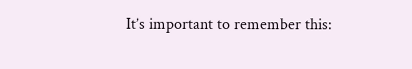It’s important to remember this: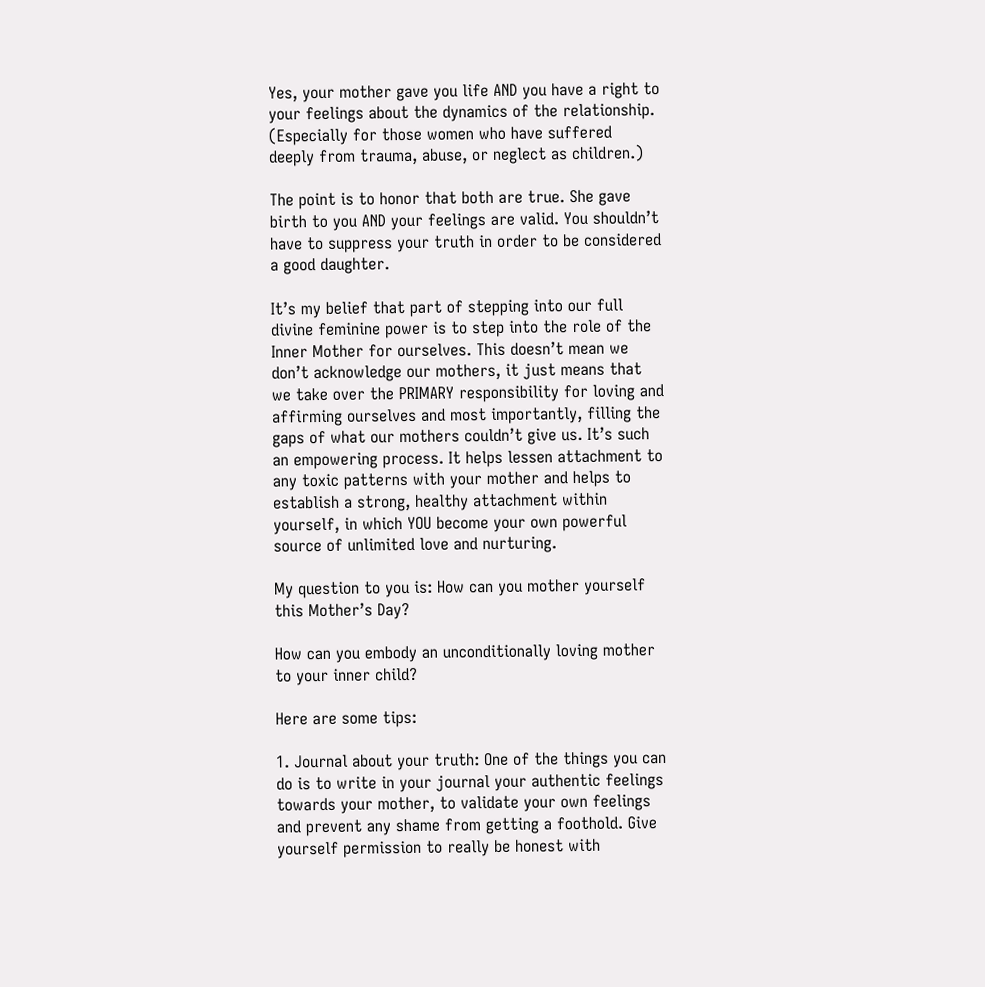Yes, your mother gave you life AND you have a right to your feelings about the dynamics of the relationship. (Especially for those women who have suffered deeply from trauma, abuse, or neglect as children.)

The point is to honor that both are true. She gave birth to you AND your feelings are valid. You shouldn’t have to suppress your truth in order to be considered a good daughter.

It’s my belief that part of stepping into our full divine feminine power is to step into the role of the Inner Mother for ourselves. This doesn’t mean we don’t acknowledge our mothers, it just means that we take over the PRIMARY responsibility for loving and affirming ourselves and most importantly, filling the gaps of what our mothers couldn’t give us. It’s such an empowering process. It helps lessen attachment to any toxic patterns with your mother and helps to establish a strong, healthy attachment within yourself, in which YOU become your own powerful source of unlimited love and nurturing.

My question to you is: How can you mother yourself this Mother’s Day?

How can you embody an unconditionally loving mother to your inner child?

Here are some tips:

1. Journal about your truth: One of the things you can do is to write in your journal your authentic feelings towards your mother, to validate your own feelings and prevent any shame from getting a foothold. Give yourself permission to really be honest with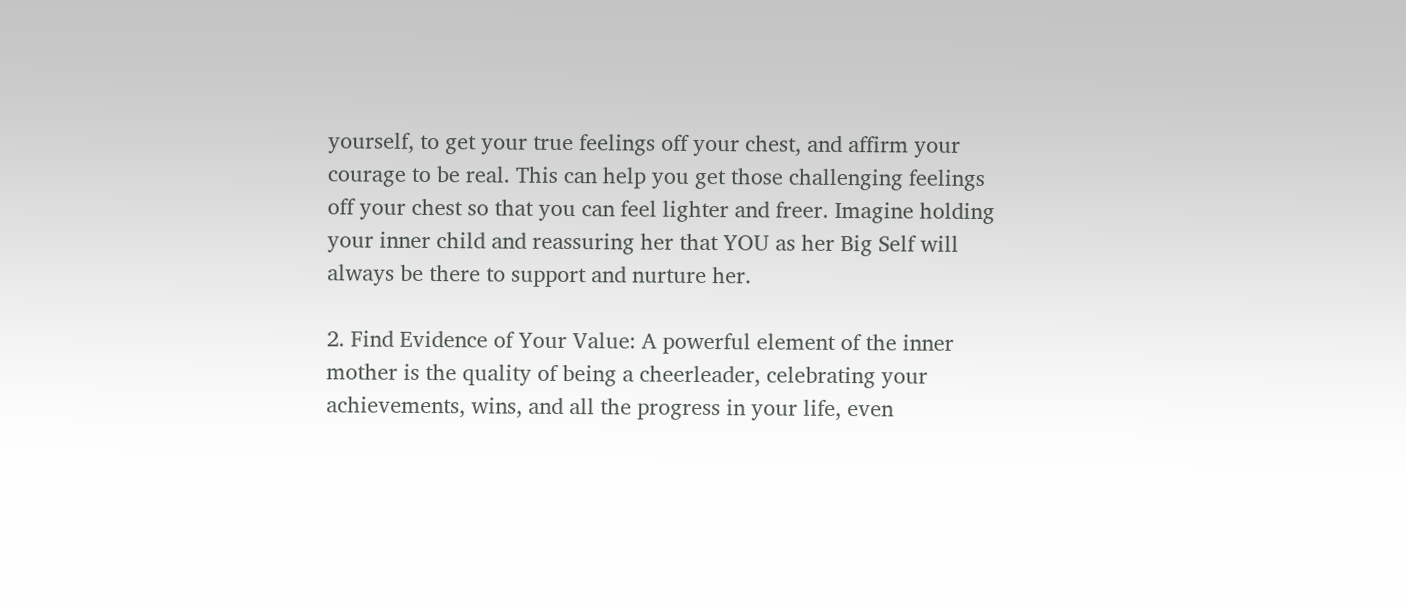yourself, to get your true feelings off your chest, and affirm your courage to be real. This can help you get those challenging feelings off your chest so that you can feel lighter and freer. Imagine holding your inner child and reassuring her that YOU as her Big Self will always be there to support and nurture her.

2. Find Evidence of Your Value: A powerful element of the inner mother is the quality of being a cheerleader, celebrating your achievements, wins, and all the progress in your life, even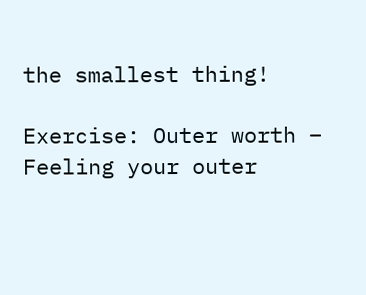the smallest thing!

Exercise: Outer worth – Feeling your outer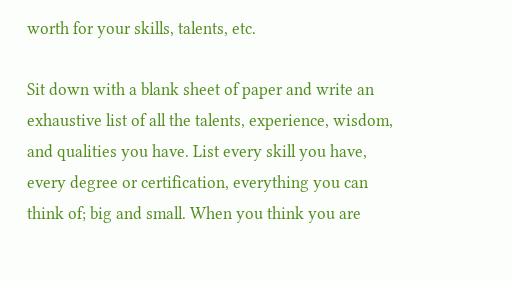worth for your skills, talents, etc.

Sit down with a blank sheet of paper and write an exhaustive list of all the talents, experience, wisdom, and qualities you have. List every skill you have, every degree or certification, everything you can think of; big and small. When you think you are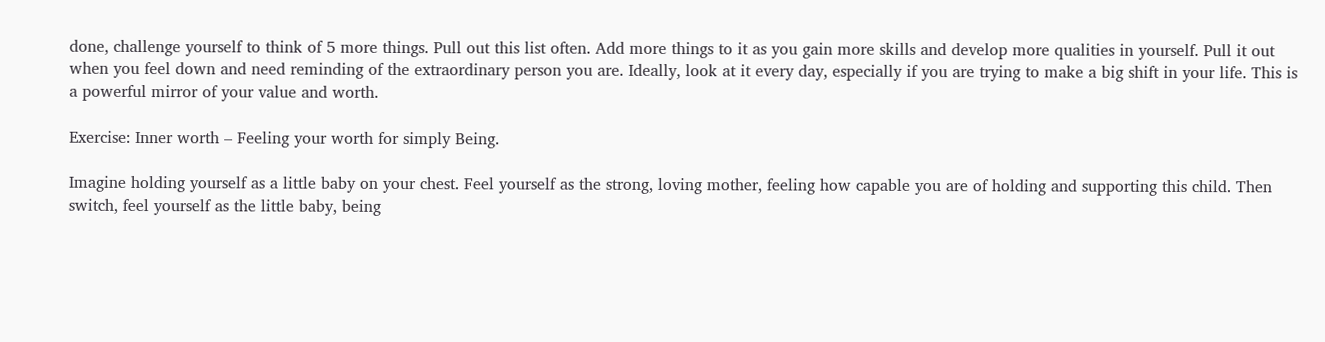done, challenge yourself to think of 5 more things. Pull out this list often. Add more things to it as you gain more skills and develop more qualities in yourself. Pull it out when you feel down and need reminding of the extraordinary person you are. Ideally, look at it every day, especially if you are trying to make a big shift in your life. This is a powerful mirror of your value and worth.

Exercise: Inner worth – Feeling your worth for simply Being.

Imagine holding yourself as a little baby on your chest. Feel yourself as the strong, loving mother, feeling how capable you are of holding and supporting this child. Then switch, feel yourself as the little baby, being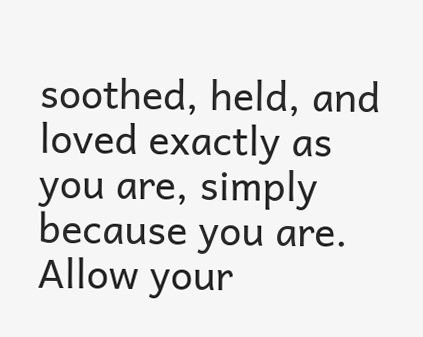soothed, held, and loved exactly as you are, simply because you are. Allow your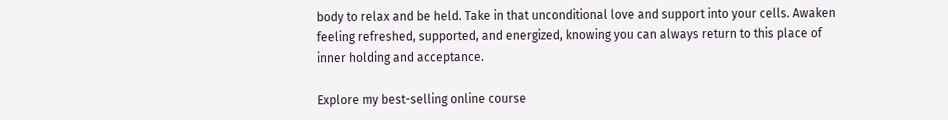body to relax and be held. Take in that unconditional love and support into your cells. Awaken feeling refreshed, supported, and energized, knowing you can always return to this place of inner holding and acceptance.

Explore my best-selling online course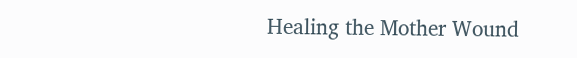Healing the Mother Wound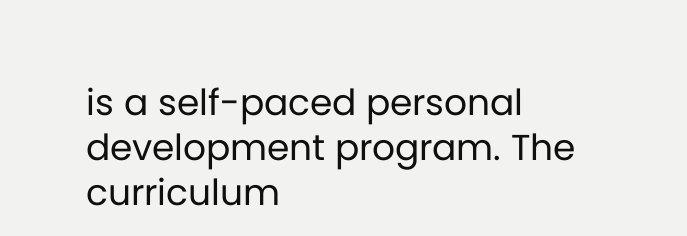is a self-paced personal development program. The curriculum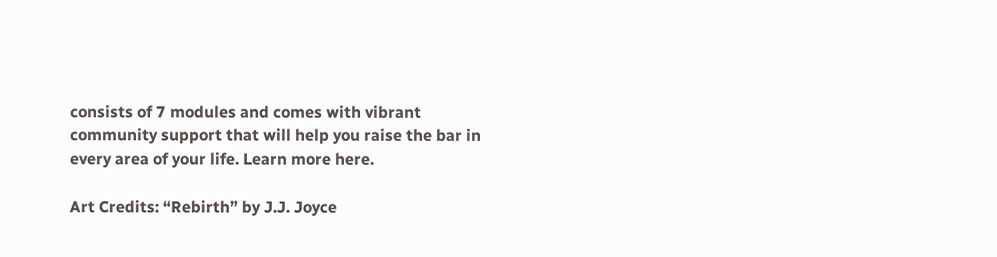consists of 7 modules and comes with vibrant community support that will help you raise the bar in every area of your life. Learn more here.

Art Credits: “Rebirth” by J.J. Joyce